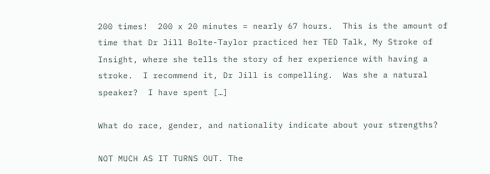200 times!  200 x 20 minutes = nearly 67 hours.  This is the amount of time that Dr Jill Bolte-Taylor practiced her TED Talk, My Stroke of Insight, where she tells the story of her experience with having a stroke.  I recommend it, Dr Jill is compelling.  Was she a natural speaker?  I have spent […]

What do race, gender, and nationality indicate about your strengths?

NOT MUCH AS IT TURNS OUT. The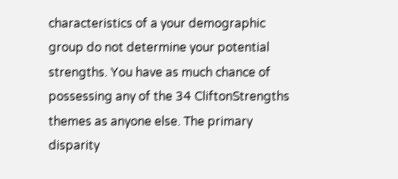characteristics of a your demographic group do not determine your potential strengths. You have as much chance of possessing any of the 34 CliftonStrengths themes as anyone else. The primary disparity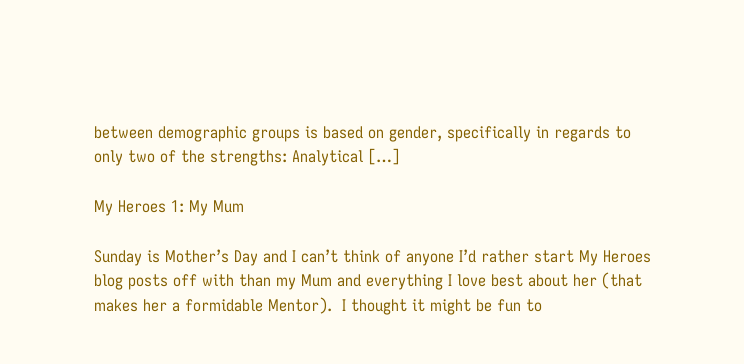between demographic groups is based on gender, specifically in regards to only two of the strengths: Analytical […]

My Heroes 1: My Mum

Sunday is Mother’s Day and I can’t think of anyone I’d rather start My Heroes blog posts off with than my Mum and everything I love best about her (that makes her a formidable Mentor).  I thought it might be fun to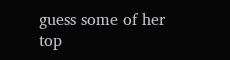guess some of her top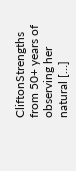CliftonStrengths from 50+ years of observing her natural […]